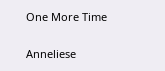One More Time

Anneliese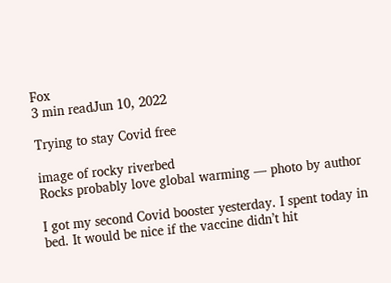Fox
3 min readJun 10, 2022

Trying to stay Covid free

image of rocky riverbed
Rocks probably love global warming — photo by author

I got my second Covid booster yesterday. I spent today in bed. It would be nice if the vaccine didn’t hit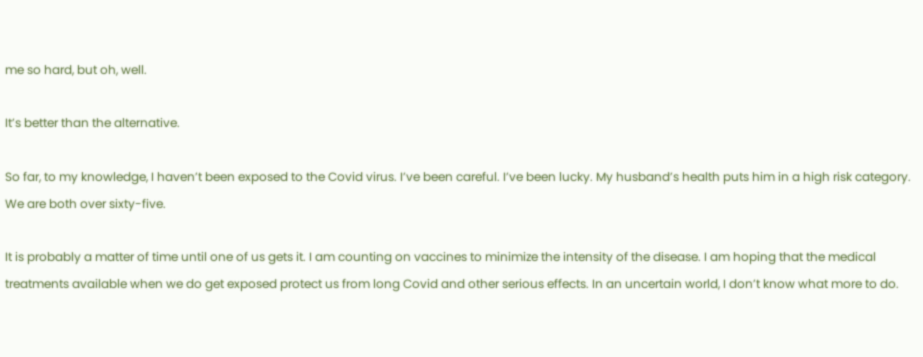me so hard, but oh, well.

It’s better than the alternative.

So far, to my knowledge, I haven’t been exposed to the Covid virus. I’ve been careful. I’ve been lucky. My husband’s health puts him in a high risk category. We are both over sixty-five.

It is probably a matter of time until one of us gets it. I am counting on vaccines to minimize the intensity of the disease. I am hoping that the medical treatments available when we do get exposed protect us from long Covid and other serious effects. In an uncertain world, I don’t know what more to do.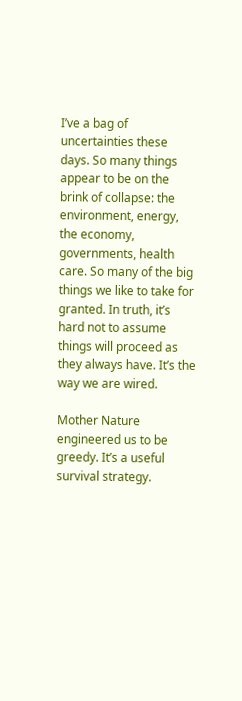I’ve a bag of uncertainties these days. So many things appear to be on the brink of collapse: the environment, energy, the economy, governments, health care. So many of the big things we like to take for granted. In truth, it’s hard not to assume things will proceed as they always have. It’s the way we are wired.

Mother Nature engineered us to be greedy. It’s a useful survival strategy.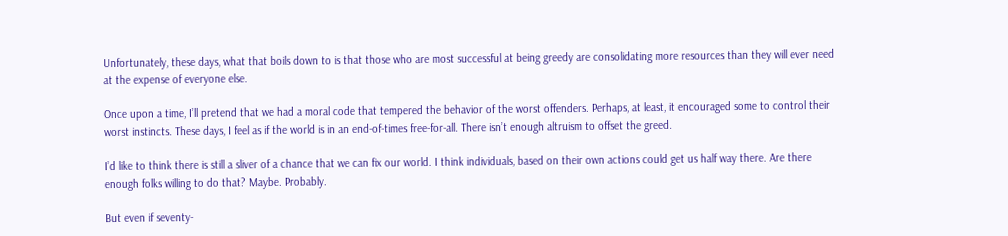Unfortunately, these days, what that boils down to is that those who are most successful at being greedy are consolidating more resources than they will ever need at the expense of everyone else.

Once upon a time, I’ll pretend that we had a moral code that tempered the behavior of the worst offenders. Perhaps, at least, it encouraged some to control their worst instincts. These days, I feel as if the world is in an end-of-times free-for-all. There isn’t enough altruism to offset the greed.

I’d like to think there is still a sliver of a chance that we can fix our world. I think individuals, based on their own actions could get us half way there. Are there enough folks willing to do that? Maybe. Probably.

But even if seventy-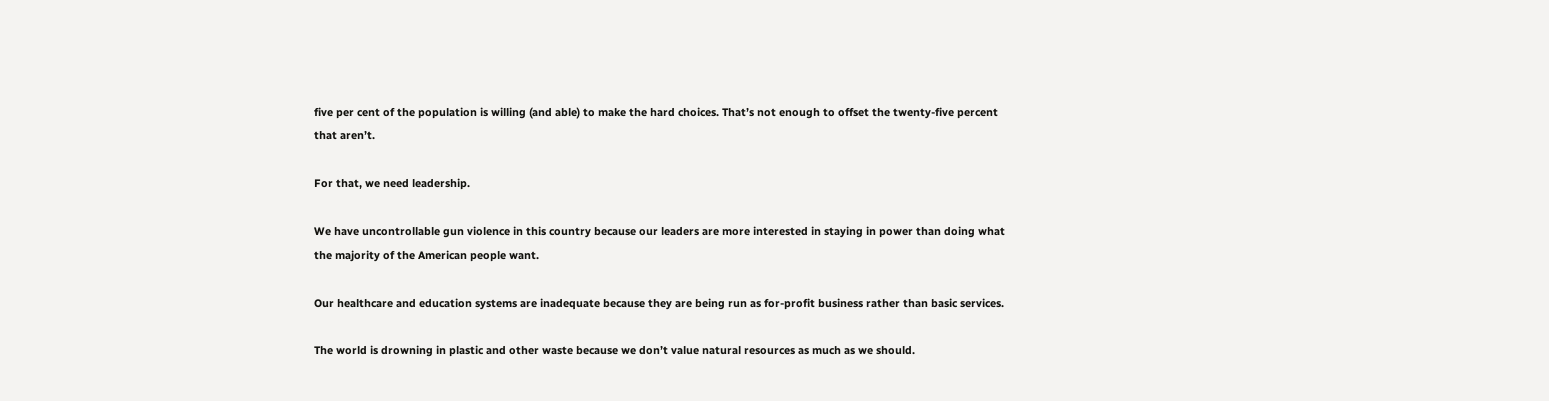five per cent of the population is willing (and able) to make the hard choices. That’s not enough to offset the twenty-five percent that aren’t.

For that, we need leadership.

We have uncontrollable gun violence in this country because our leaders are more interested in staying in power than doing what the majority of the American people want.

Our healthcare and education systems are inadequate because they are being run as for-profit business rather than basic services.

The world is drowning in plastic and other waste because we don’t value natural resources as much as we should.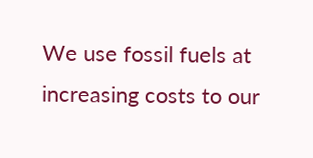We use fossil fuels at increasing costs to our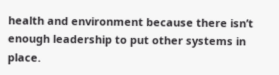health and environment because there isn’t enough leadership to put other systems in place.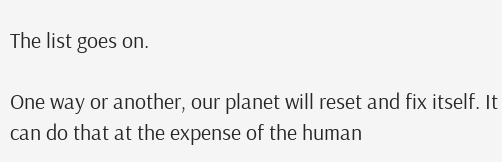The list goes on.

One way or another, our planet will reset and fix itself. It can do that at the expense of the human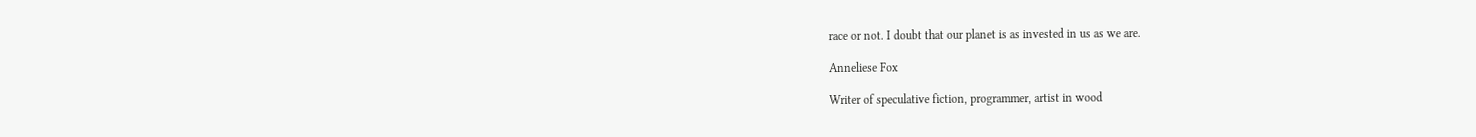race or not. I doubt that our planet is as invested in us as we are.

Anneliese Fox

Writer of speculative fiction, programmer, artist in wood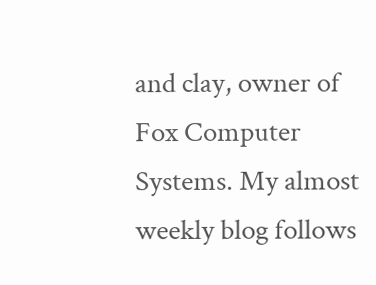and clay, owner of Fox Computer Systems. My almost weekly blog follows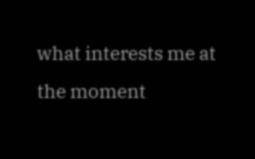what interests me at the moment